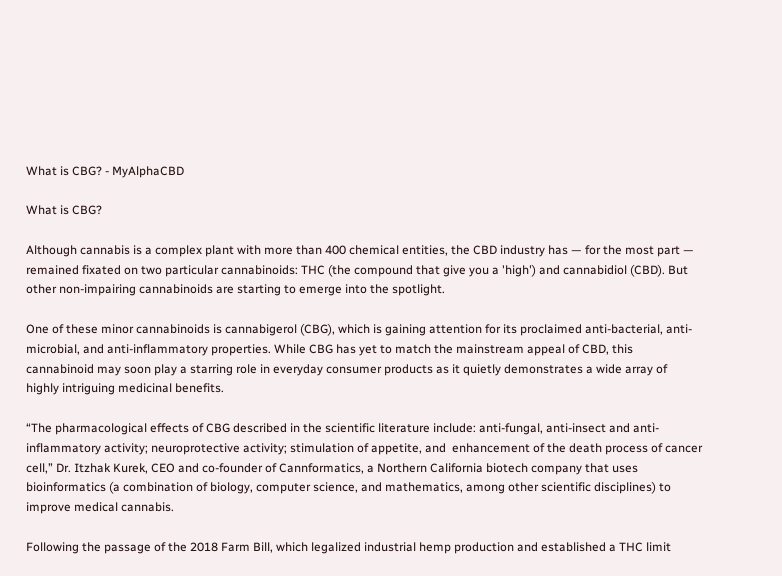What is CBG? - MyAlphaCBD

What is CBG?

Although cannabis is a complex plant with more than 400 chemical entities, the CBD industry has — for the most part — remained fixated on two particular cannabinoids: THC (the compound that give you a 'high') and cannabidiol (CBD). But other non-impairing cannabinoids are starting to emerge into the spotlight.

One of these minor cannabinoids is cannabigerol (CBG), which is gaining attention for its proclaimed anti-bacterial, anti-microbial, and anti-inflammatory properties. While CBG has yet to match the mainstream appeal of CBD, this cannabinoid may soon play a starring role in everyday consumer products as it quietly demonstrates a wide array of highly intriguing medicinal benefits.

“The pharmacological effects of CBG described in the scientific literature include: anti-fungal, anti-insect and anti-inflammatory activity; neuroprotective activity; stimulation of appetite, and  enhancement of the death process of cancer cell,” Dr. Itzhak Kurek, CEO and co-founder of Cannformatics, a Northern California biotech company that uses bioinformatics (a combination of biology, computer science, and mathematics, among other scientific disciplines) to improve medical cannabis.

Following the passage of the 2018 Farm Bill, which legalized industrial hemp production and established a THC limit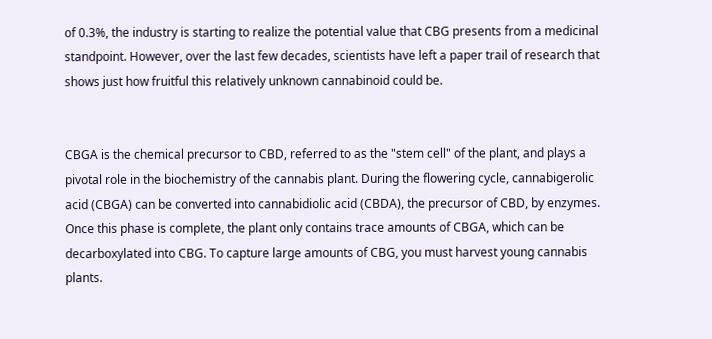of 0.3%, the industry is starting to realize the potential value that CBG presents from a medicinal standpoint. However, over the last few decades, scientists have left a paper trail of research that shows just how fruitful this relatively unknown cannabinoid could be.


CBGA is the chemical precursor to CBD, referred to as the "stem cell" of the plant, and plays a pivotal role in the biochemistry of the cannabis plant. During the flowering cycle, cannabigerolic acid (CBGA) can be converted into cannabidiolic acid (CBDA), the precursor of CBD, by enzymes. Once this phase is complete, the plant only contains trace amounts of CBGA, which can be decarboxylated into CBG. To capture large amounts of CBG, you must harvest young cannabis plants.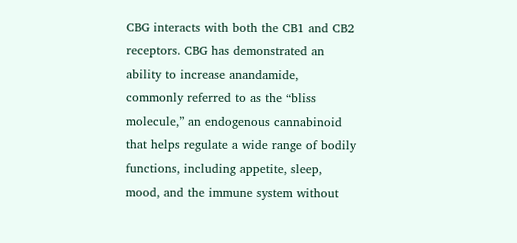CBG interacts with both the CB1 and CB2 receptors. CBG has demonstrated an ability to increase anandamide, commonly referred to as the “bliss molecule,” an endogenous cannabinoid that helps regulate a wide range of bodily functions, including appetite, sleep, mood, and the immune system without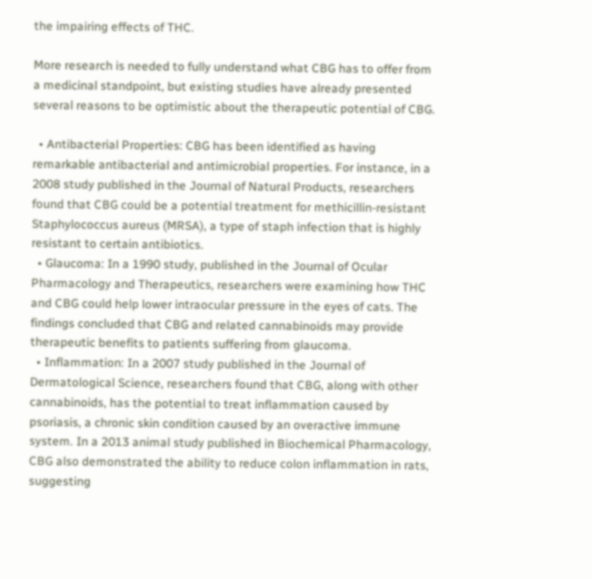the impairing effects of THC.

More research is needed to fully understand what CBG has to offer from a medicinal standpoint, but existing studies have already presented several reasons to be optimistic about the therapeutic potential of CBG.

  • Antibacterial Properties: CBG has been identified as having remarkable antibacterial and antimicrobial properties. For instance, in a 2008 study published in the Journal of Natural Products, researchers found that CBG could be a potential treatment for methicillin-resistant Staphylococcus aureus (MRSA), a type of staph infection that is highly resistant to certain antibiotics.
  • Glaucoma: In a 1990 study, published in the Journal of Ocular Pharmacology and Therapeutics, researchers were examining how THC and CBG could help lower intraocular pressure in the eyes of cats. The findings concluded that CBG and related cannabinoids may provide therapeutic benefits to patients suffering from glaucoma.
  • Inflammation: In a 2007 study published in the Journal of Dermatological Science, researchers found that CBG, along with other cannabinoids, has the potential to treat inflammation caused by psoriasis, a chronic skin condition caused by an overactive immune system. In a 2013 animal study published in Biochemical Pharmacology, CBG also demonstrated the ability to reduce colon inflammation in rats, suggesting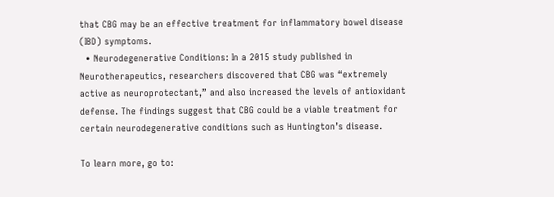that CBG may be an effective treatment for inflammatory bowel disease (IBD) symptoms.
  • Neurodegenerative Conditions: In a 2015 study published in Neurotherapeutics, researchers discovered that CBG was “extremely active as neuroprotectant,” and also increased the levels of antioxidant defense. The findings suggest that CBG could be a viable treatment for certain neurodegenerative conditions such as Huntington’s disease.

To learn more, go to: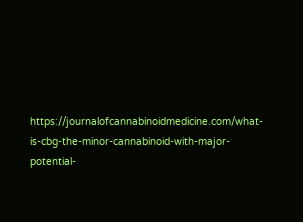https://journalofcannabinoidmedicine.com/what-is-cbg-the-minor-cannabinoid-with-major-potential-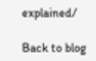explained/

Back to blog